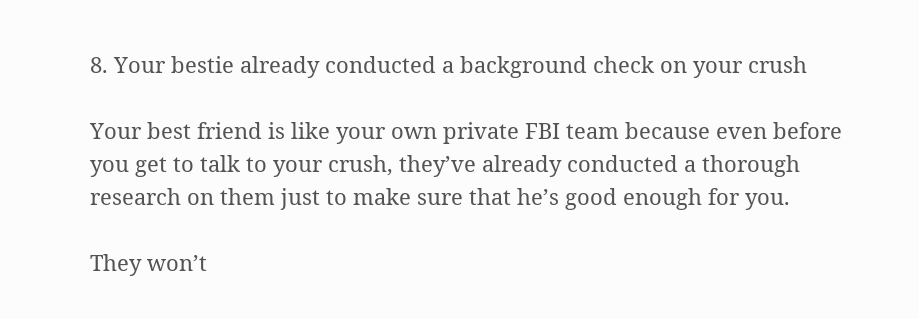8. Your bestie already conducted a background check on your crush

Your best friend is like your own private FBI team because even before you get to talk to your crush, they’ve already conducted a thorough research on them just to make sure that he’s good enough for you.

They won’t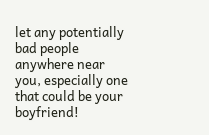let any potentially bad people anywhere near you, especially one that could be your boyfriend!